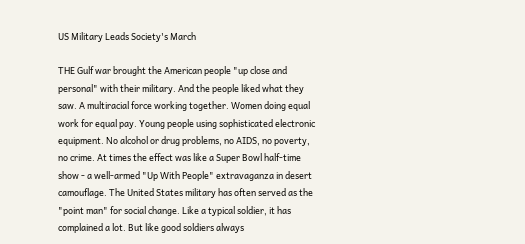US Military Leads Society's March

THE Gulf war brought the American people "up close and personal" with their military. And the people liked what they saw. A multiracial force working together. Women doing equal work for equal pay. Young people using sophisticated electronic equipment. No alcohol or drug problems, no AIDS, no poverty, no crime. At times the effect was like a Super Bowl half-time show - a well-armed "Up With People" extravaganza in desert camouflage. The United States military has often served as the "point man" for social change. Like a typical soldier, it has complained a lot. But like good soldiers always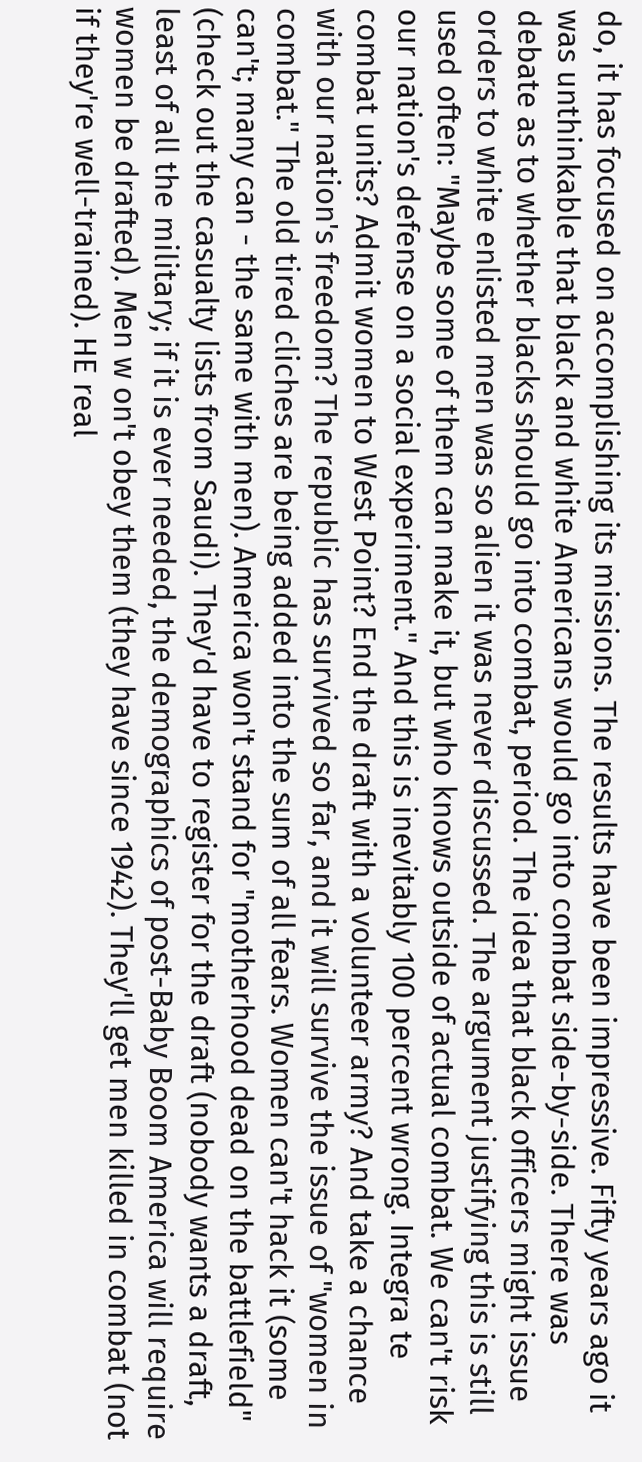do, it has focused on accomplishing its missions. The results have been impressive. Fifty years ago it was unthinkable that black and white Americans would go into combat side-by-side. There was debate as to whether blacks should go into combat, period. The idea that black officers might issue orders to white enlisted men was so alien it was never discussed. The argument justifying this is still used often: "Maybe some of them can make it, but who knows outside of actual combat. We can't risk our nation's defense on a social experiment." And this is inevitably 100 percent wrong. Integra te combat units? Admit women to West Point? End the draft with a volunteer army? And take a chance with our nation's freedom? The republic has survived so far, and it will survive the issue of "women in combat." The old tired cliches are being added into the sum of all fears. Women can't hack it (some can't; many can - the same with men). America won't stand for "motherhood dead on the battlefield" (check out the casualty lists from Saudi). They'd have to register for the draft (nobody wants a draft, least of all the military; if it is ever needed, the demographics of post-Baby Boom America will require women be drafted). Men w on't obey them (they have since 1942). They'll get men killed in combat (not if they're well-trained). HE real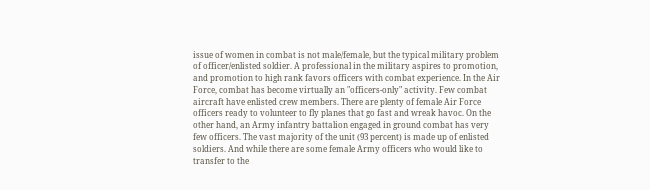issue of women in combat is not male/female, but the typical military problem of officer/enlisted soldier. A professional in the military aspires to promotion, and promotion to high rank favors officers with combat experience. In the Air Force, combat has become virtually an "officers-only" activity. Few combat aircraft have enlisted crew members. There are plenty of female Air Force officers ready to volunteer to fly planes that go fast and wreak havoc. On the other hand, an Army infantry battalion engaged in ground combat has very few officers. The vast majority of the unit (93 percent) is made up of enlisted soldiers. And while there are some female Army officers who would like to transfer to the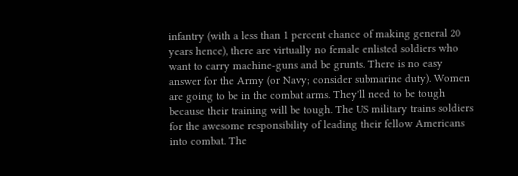infantry (with a less than 1 percent chance of making general 20 years hence), there are virtually no female enlisted soldiers who want to carry machine-guns and be grunts. There is no easy answer for the Army (or Navy; consider submarine duty). Women are going to be in the combat arms. They'll need to be tough because their training will be tough. The US military trains soldiers for the awesome responsibility of leading their fellow Americans into combat. The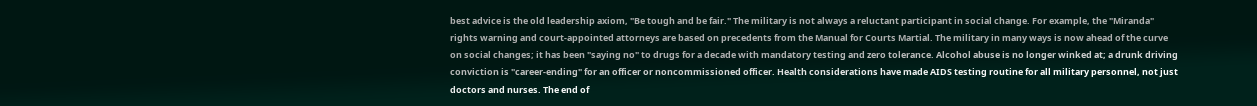best advice is the old leadership axiom, "Be tough and be fair." The military is not always a reluctant participant in social change. For example, the "Miranda" rights warning and court-appointed attorneys are based on precedents from the Manual for Courts Martial. The military in many ways is now ahead of the curve on social changes; it has been "saying no" to drugs for a decade with mandatory testing and zero tolerance. Alcohol abuse is no longer winked at; a drunk driving conviction is "career-ending" for an officer or noncommissioned officer. Health considerations have made AIDS testing routine for all military personnel, not just doctors and nurses. The end of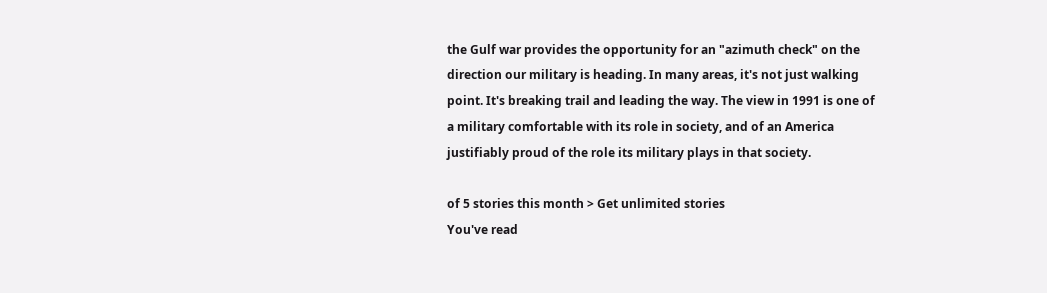the Gulf war provides the opportunity for an "azimuth check" on the direction our military is heading. In many areas, it's not just walking point. It's breaking trail and leading the way. The view in 1991 is one of a military comfortable with its role in society, and of an America justifiably proud of the role its military plays in that society.

of 5 stories this month > Get unlimited stories
You've read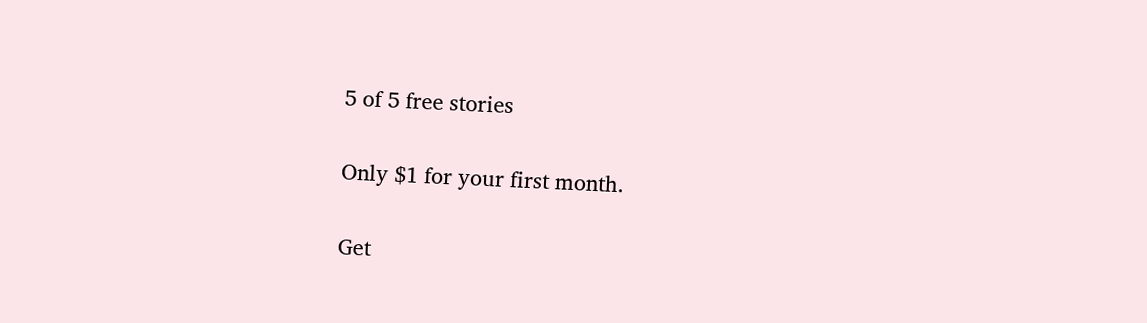5 of 5 free stories

Only $1 for your first month.

Get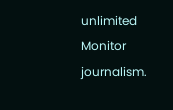unlimited Monitor journalism.